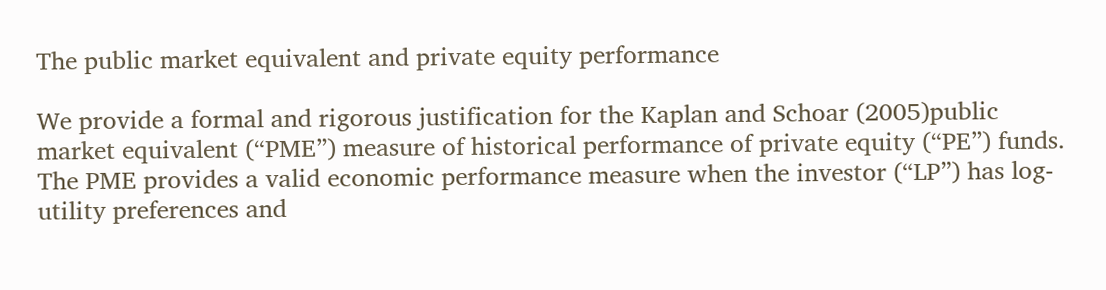The public market equivalent and private equity performance

We provide a formal and rigorous justification for the Kaplan and Schoar (2005)public market equivalent (“PME”) measure of historical performance of private equity (“PE”) funds. The PME provides a valid economic performance measure when the investor (“LP”) has log-utility preferences and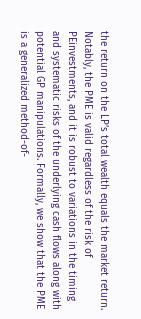the return on the LP’s total wealth equals the market return. Notably, the PME is valid regardless of the risk of PEinvestments, and it is robust to variations in the timing and systematic risks of the underlying cash flows along with potential GP manipulations. Formally, we show that the PME is a generalized method-of-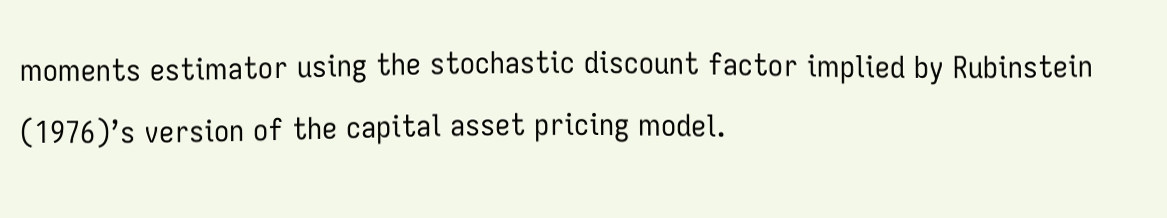moments estimator using the stochastic discount factor implied by Rubinstein (1976)’s version of the capital asset pricing model.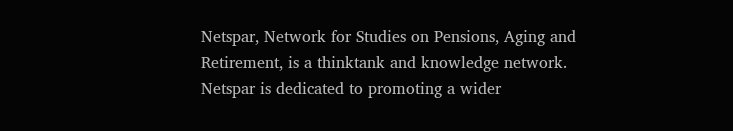Netspar, Network for Studies on Pensions, Aging and Retirement, is a thinktank and knowledge network. Netspar is dedicated to promoting a wider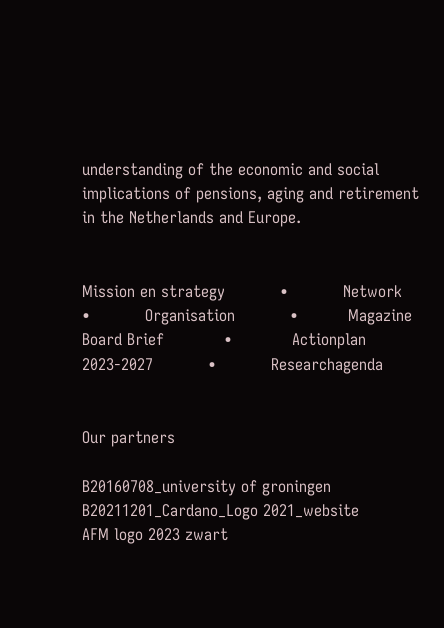understanding of the economic and social implications of pensions, aging and retirement in the Netherlands and Europe.


Mission en strategy           •           Network           •           Organisation           •          Magazine
Board Brief            •            Actionplan 2023-2027           •           Researchagenda


Our partners

B20160708_university of groningen
B20211201_Cardano_Logo 2021_website
AFM logo 2023 zwart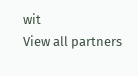wit
View all partners